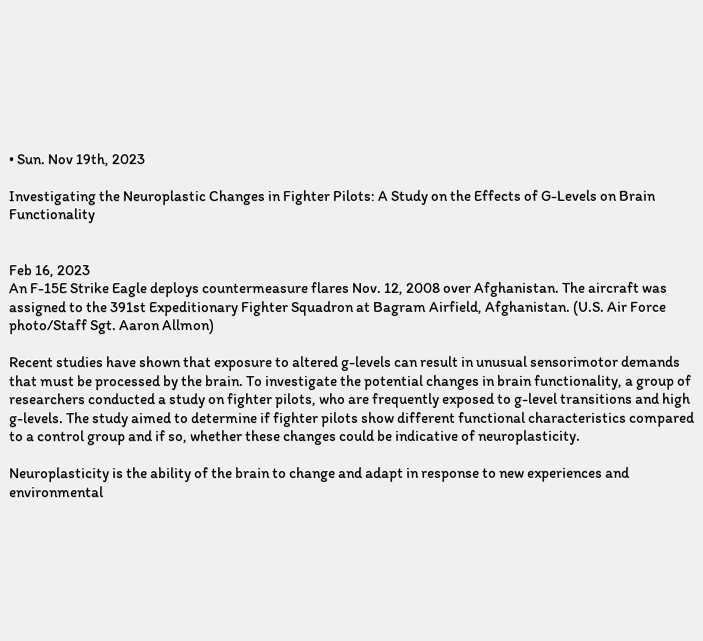• Sun. Nov 19th, 2023

Investigating the Neuroplastic Changes in Fighter Pilots: A Study on the Effects of G-Levels on Brain Functionality


Feb 16, 2023
An F-15E Strike Eagle deploys countermeasure flares Nov. 12, 2008 over Afghanistan. The aircraft was assigned to the 391st Expeditionary Fighter Squadron at Bagram Airfield, Afghanistan. (U.S. Air Force photo/Staff Sgt. Aaron Allmon)

Recent studies have shown that exposure to altered g-levels can result in unusual sensorimotor demands that must be processed by the brain. To investigate the potential changes in brain functionality, a group of researchers conducted a study on fighter pilots, who are frequently exposed to g-level transitions and high g-levels. The study aimed to determine if fighter pilots show different functional characteristics compared to a control group and if so, whether these changes could be indicative of neuroplasticity.

Neuroplasticity is the ability of the brain to change and adapt in response to new experiences and environmental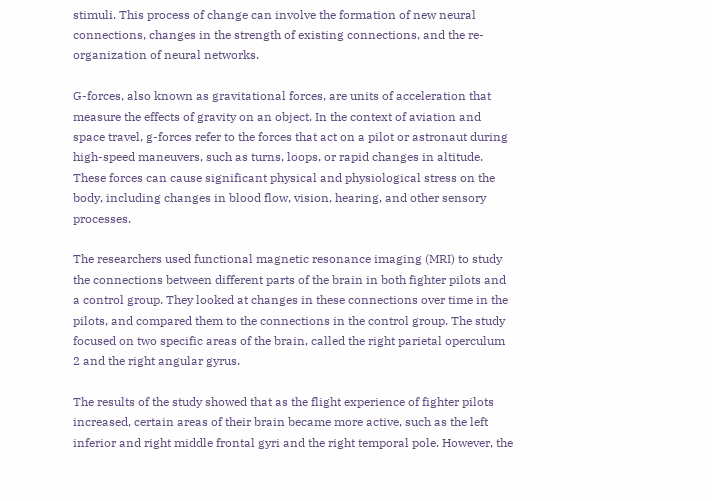stimuli. This process of change can involve the formation of new neural connections, changes in the strength of existing connections, and the re-organization of neural networks.

G-forces, also known as gravitational forces, are units of acceleration that measure the effects of gravity on an object. In the context of aviation and space travel, g-forces refer to the forces that act on a pilot or astronaut during high-speed maneuvers, such as turns, loops, or rapid changes in altitude. These forces can cause significant physical and physiological stress on the body, including changes in blood flow, vision, hearing, and other sensory processes.

The researchers used functional magnetic resonance imaging (MRI) to study the connections between different parts of the brain in both fighter pilots and a control group. They looked at changes in these connections over time in the pilots, and compared them to the connections in the control group. The study focused on two specific areas of the brain, called the right parietal operculum 2 and the right angular gyrus.

The results of the study showed that as the flight experience of fighter pilots increased, certain areas of their brain became more active, such as the left inferior and right middle frontal gyri and the right temporal pole. However, the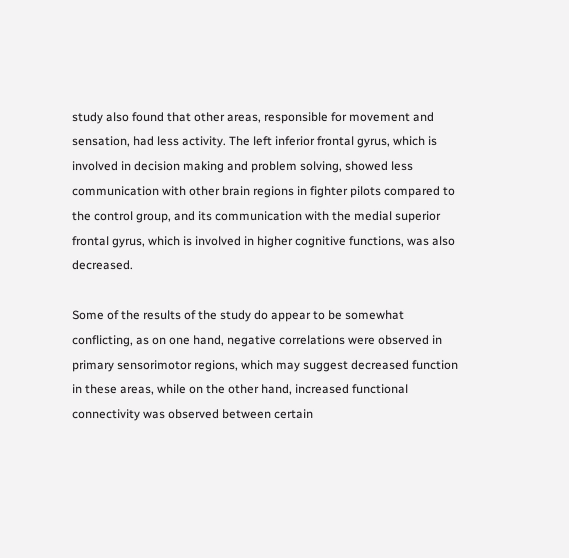study also found that other areas, responsible for movement and sensation, had less activity. The left inferior frontal gyrus, which is involved in decision making and problem solving, showed less communication with other brain regions in fighter pilots compared to the control group, and its communication with the medial superior frontal gyrus, which is involved in higher cognitive functions, was also decreased.

Some of the results of the study do appear to be somewhat conflicting, as on one hand, negative correlations were observed in primary sensorimotor regions, which may suggest decreased function in these areas, while on the other hand, increased functional connectivity was observed between certain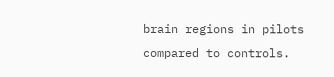brain regions in pilots compared to controls.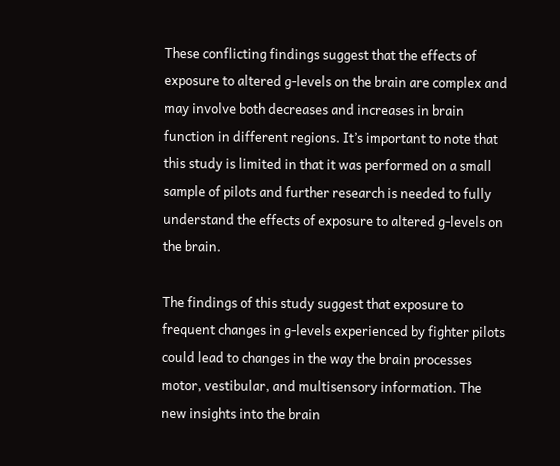These conflicting findings suggest that the effects of exposure to altered g-levels on the brain are complex and may involve both decreases and increases in brain function in different regions. It’s important to note that this study is limited in that it was performed on a small sample of pilots and further research is needed to fully understand the effects of exposure to altered g-levels on the brain.

The findings of this study suggest that exposure to frequent changes in g-levels experienced by fighter pilots could lead to changes in the way the brain processes motor, vestibular, and multisensory information. The new insights into the brain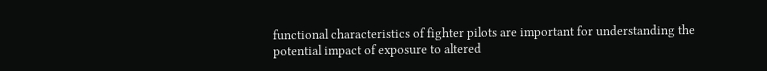functional characteristics of fighter pilots are important for understanding the potential impact of exposure to altered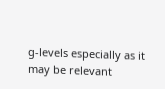g-levels especially as it may be relevant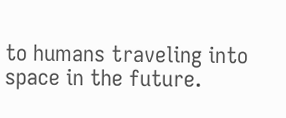to humans traveling into space in the future.